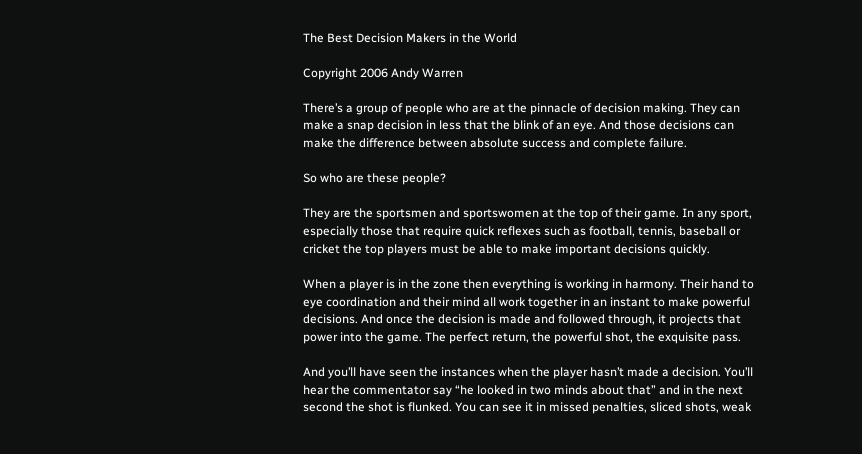The Best Decision Makers in the World

Copyright 2006 Andy Warren

There’s a group of people who are at the pinnacle of decision making. They can make a snap decision in less that the blink of an eye. And those decisions can make the difference between absolute success and complete failure.

So who are these people?

They are the sportsmen and sportswomen at the top of their game. In any sport, especially those that require quick reflexes such as football, tennis, baseball or cricket the top players must be able to make important decisions quickly.

When a player is in the zone then everything is working in harmony. Their hand to eye coordination and their mind all work together in an instant to make powerful decisions. And once the decision is made and followed through, it projects that power into the game. The perfect return, the powerful shot, the exquisite pass.

And you’ll have seen the instances when the player hasn’t made a decision. You’ll hear the commentator say “he looked in two minds about that” and in the next second the shot is flunked. You can see it in missed penalties, sliced shots, weak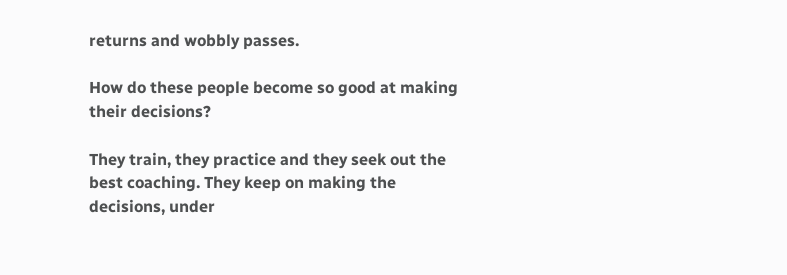returns and wobbly passes.

How do these people become so good at making their decisions?

They train, they practice and they seek out the best coaching. They keep on making the decisions, under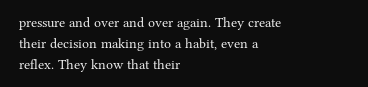pressure and over and over again. They create their decision making into a habit, even a reflex. They know that their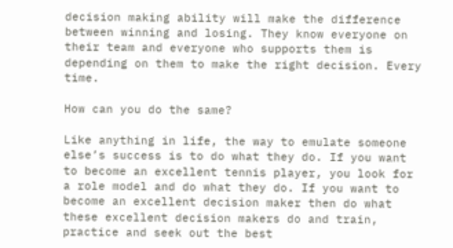decision making ability will make the difference between winning and losing. They know everyone on their team and everyone who supports them is depending on them to make the right decision. Every time.

How can you do the same?

Like anything in life, the way to emulate someone else’s success is to do what they do. If you want to become an excellent tennis player, you look for a role model and do what they do. If you want to become an excellent decision maker then do what these excellent decision makers do and train, practice and seek out the best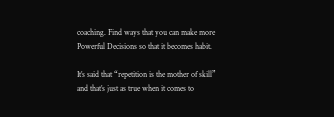coaching. Find ways that you can make more Powerful Decisions so that it becomes habit.

It’s said that “repetition is the mother of skill” and that’s just as true when it comes to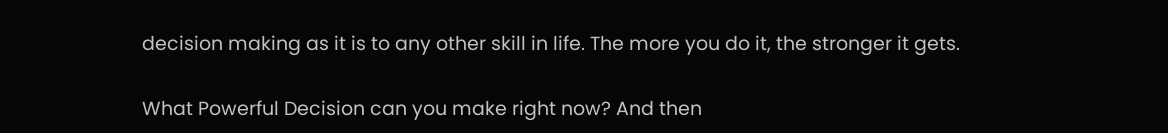decision making as it is to any other skill in life. The more you do it, the stronger it gets.

What Powerful Decision can you make right now? And then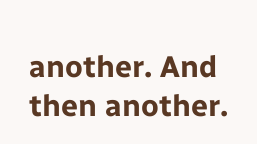another. And then another.